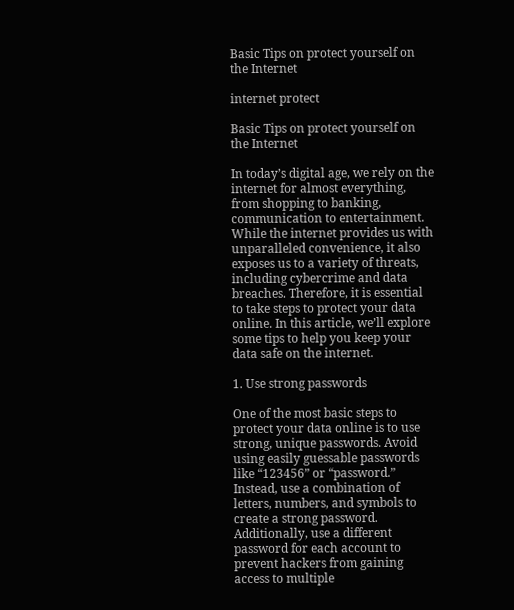Basic Tips on protect yourself on the Internet

internet protect

Basic Tips on protect yourself on the Internet

In today’s digital age, we rely on the internet for almost everything, from shopping to banking, communication to entertainment. While the internet provides us with unparalleled convenience, it also exposes us to a variety of threats, including cybercrime and data breaches. Therefore, it is essential to take steps to protect your data online. In this article, we’ll explore some tips to help you keep your data safe on the internet.

1. Use strong passwords

One of the most basic steps to protect your data online is to use strong, unique passwords. Avoid using easily guessable passwords like “123456” or “password.” Instead, use a combination of letters, numbers, and symbols to create a strong password. Additionally, use a different password for each account to prevent hackers from gaining access to multiple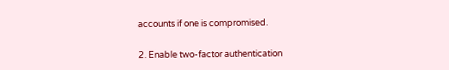accounts if one is compromised.

2. Enable two-factor authentication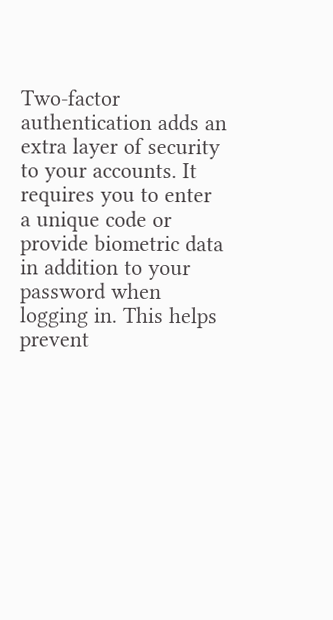Two-factor authentication adds an extra layer of security to your accounts. It requires you to enter a unique code or provide biometric data in addition to your password when logging in. This helps prevent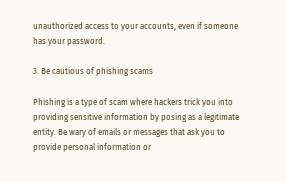unauthorized access to your accounts, even if someone has your password.

3. Be cautious of phishing scams

Phishing is a type of scam where hackers trick you into providing sensitive information by posing as a legitimate entity. Be wary of emails or messages that ask you to provide personal information or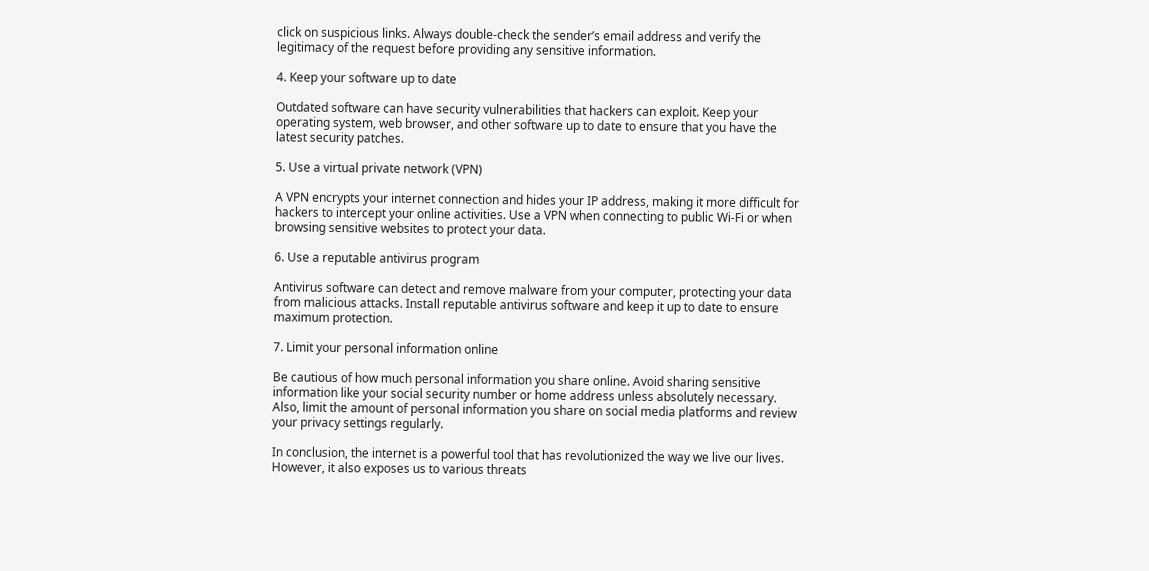click on suspicious links. Always double-check the sender’s email address and verify the legitimacy of the request before providing any sensitive information.

4. Keep your software up to date

Outdated software can have security vulnerabilities that hackers can exploit. Keep your operating system, web browser, and other software up to date to ensure that you have the latest security patches.

5. Use a virtual private network (VPN)

A VPN encrypts your internet connection and hides your IP address, making it more difficult for hackers to intercept your online activities. Use a VPN when connecting to public Wi-Fi or when browsing sensitive websites to protect your data.

6. Use a reputable antivirus program

Antivirus software can detect and remove malware from your computer, protecting your data from malicious attacks. Install reputable antivirus software and keep it up to date to ensure maximum protection.

7. Limit your personal information online

Be cautious of how much personal information you share online. Avoid sharing sensitive information like your social security number or home address unless absolutely necessary. Also, limit the amount of personal information you share on social media platforms and review your privacy settings regularly.

In conclusion, the internet is a powerful tool that has revolutionized the way we live our lives. However, it also exposes us to various threats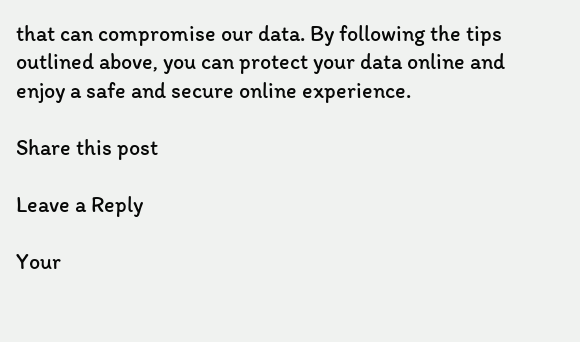that can compromise our data. By following the tips outlined above, you can protect your data online and enjoy a safe and secure online experience.

Share this post

Leave a Reply

Your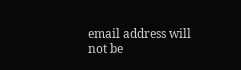email address will not be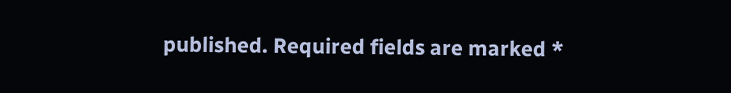published. Required fields are marked *